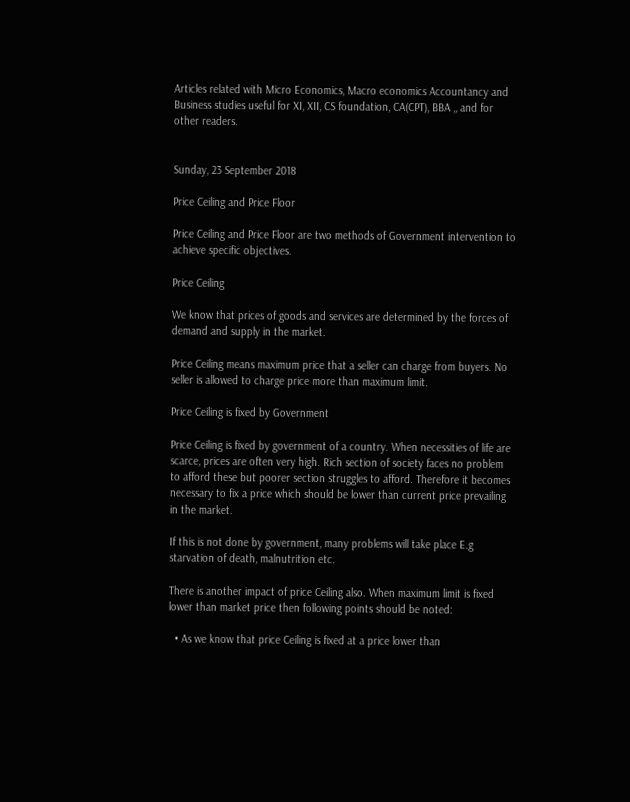Articles related with Micro Economics, Macro economics Accountancy and Business studies useful for XI, XII, CS foundation, CA(CPT), BBA ,, and for other readers.


Sunday, 23 September 2018

Price Ceiling and Price Floor

Price Ceiling and Price Floor are two methods of Government intervention to achieve specific objectives.

Price Ceiling

We know that prices of goods and services are determined by the forces of demand and supply in the market.

Price Ceiling means maximum price that a seller can charge from buyers. No seller is allowed to charge price more than maximum limit.

Price Ceiling is fixed by Government

Price Ceiling is fixed by government of a country. When necessities of life are scarce, prices are often very high. Rich section of society faces no problem to afford these but poorer section struggles to afford. Therefore it becomes necessary to fix a price which should be lower than current price prevailing in the market.

If this is not done by government, many problems will take place E.g starvation of death, malnutrition etc.

There is another impact of price Ceiling also. When maximum limit is fixed lower than market price then following points should be noted:

  • As we know that price Ceiling is fixed at a price lower than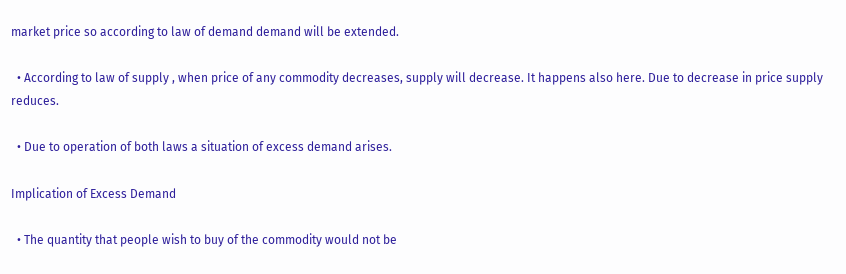market price so according to law of demand demand will be extended.

  • According to law of supply , when price of any commodity decreases, supply will decrease. It happens also here. Due to decrease in price supply reduces.

  • Due to operation of both laws a situation of excess demand arises.

Implication of Excess Demand

  • The quantity that people wish to buy of the commodity would not be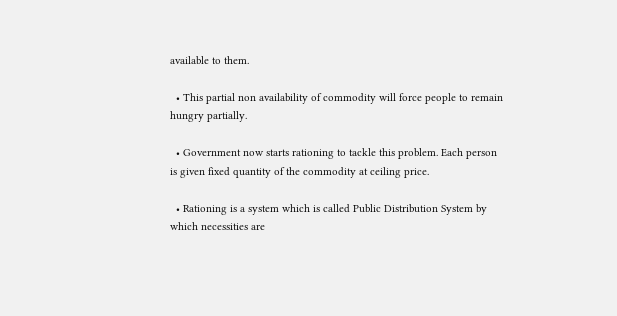available to them.

  • This partial non availability of commodity will force people to remain hungry partially.

  • Government now starts rationing to tackle this problem. Each person is given fixed quantity of the commodity at ceiling price.

  • Rationing is a system which is called Public Distribution System by which necessities are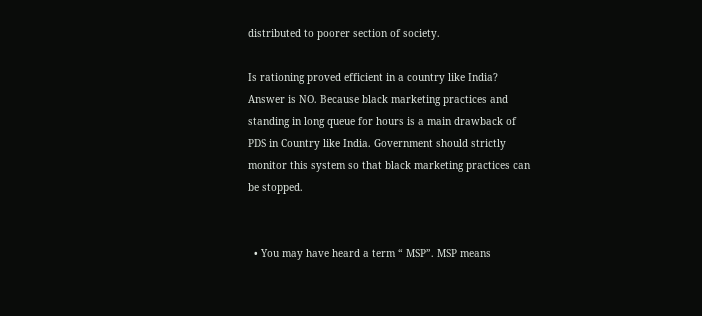distributed to poorer section of society.

Is rationing proved efficient in a country like India?  Answer is NO. Because black marketing practices and standing in long queue for hours is a main drawback of PDS in Country like India. Government should strictly monitor this system so that black marketing practices can be stopped.


  • You may have heard a term “ MSP”. MSP means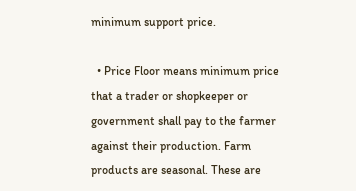minimum support price.

  • Price Floor means minimum price that a trader or shopkeeper or government shall pay to the farmer against their production. Farm products are seasonal. These are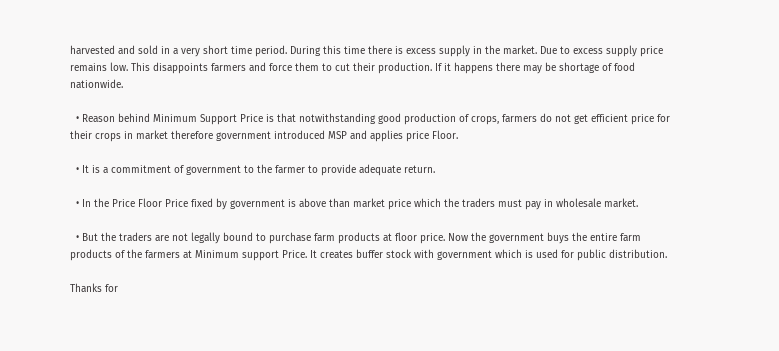harvested and sold in a very short time period. During this time there is excess supply in the market. Due to excess supply price remains low. This disappoints farmers and force them to cut their production. If it happens there may be shortage of food nationwide.

  • Reason behind Minimum Support Price is that notwithstanding good production of crops, farmers do not get efficient price for their crops in market therefore government introduced MSP and applies price Floor.

  • It is a commitment of government to the farmer to provide adequate return.

  • In the Price Floor Price fixed by government is above than market price which the traders must pay in wholesale market.

  • But the traders are not legally bound to purchase farm products at floor price. Now the government buys the entire farm products of the farmers at Minimum support Price. It creates buffer stock with government which is used for public distribution.

Thanks for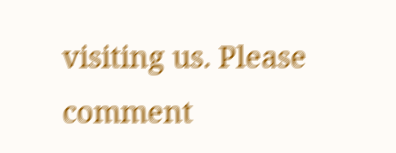visiting us. Please comment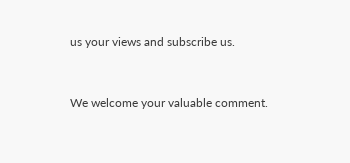us your views and subscribe us.


We welcome your valuable comment.